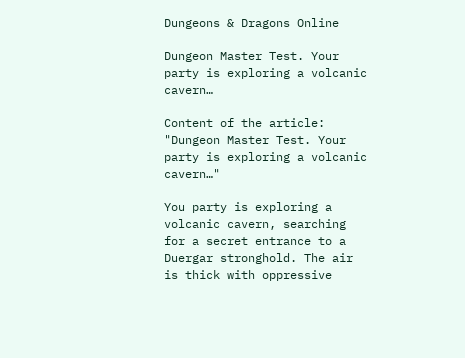Dungeons & Dragons Online

Dungeon Master Test. Your party is exploring a volcanic cavern…

Content of the article: "Dungeon Master Test. Your party is exploring a volcanic cavern…"

You party is exploring a volcanic cavern, searching for a secret entrance to a Duergar stronghold. The air is thick with oppressive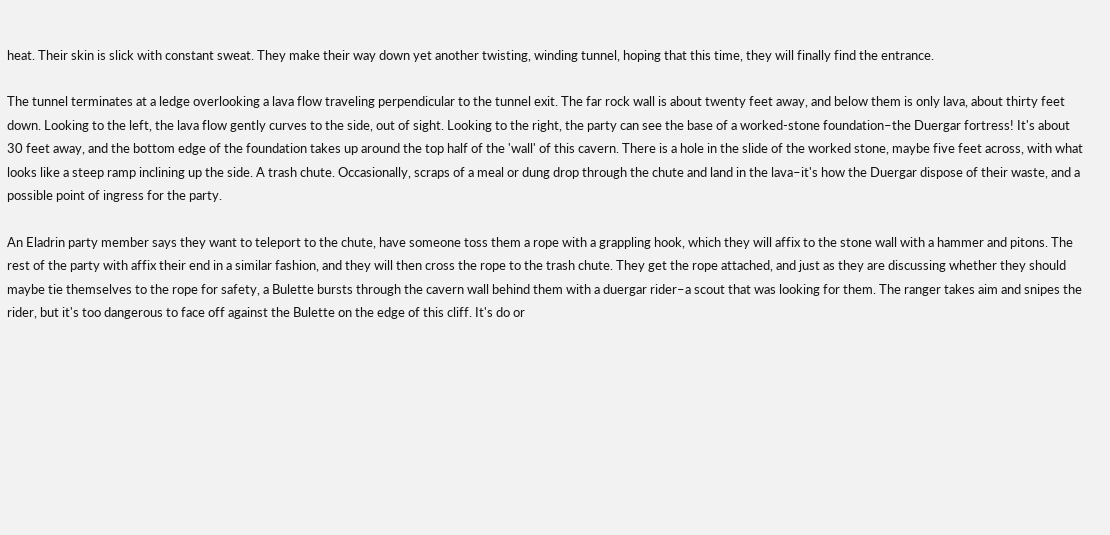heat. Their skin is slick with constant sweat. They make their way down yet another twisting, winding tunnel, hoping that this time, they will finally find the entrance.

The tunnel terminates at a ledge overlooking a lava flow traveling perpendicular to the tunnel exit. The far rock wall is about twenty feet away, and below them is only lava, about thirty feet down. Looking to the left, the lava flow gently curves to the side, out of sight. Looking to the right, the party can see the base of a worked-stone foundation–the Duergar fortress! It's about 30 feet away, and the bottom edge of the foundation takes up around the top half of the 'wall' of this cavern. There is a hole in the slide of the worked stone, maybe five feet across, with what looks like a steep ramp inclining up the side. A trash chute. Occasionally, scraps of a meal or dung drop through the chute and land in the lava–it's how the Duergar dispose of their waste, and a possible point of ingress for the party.

An Eladrin party member says they want to teleport to the chute, have someone toss them a rope with a grappling hook, which they will affix to the stone wall with a hammer and pitons. The rest of the party with affix their end in a similar fashion, and they will then cross the rope to the trash chute. They get the rope attached, and just as they are discussing whether they should maybe tie themselves to the rope for safety, a Bulette bursts through the cavern wall behind them with a duergar rider–a scout that was looking for them. The ranger takes aim and snipes the rider, but it's too dangerous to face off against the Bulette on the edge of this cliff. It's do or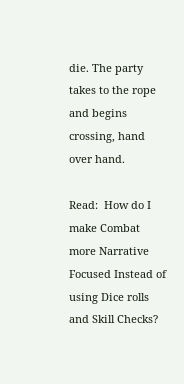die. The party takes to the rope and begins crossing, hand over hand.

Read:  How do I make Combat more Narrative Focused Instead of using Dice rolls and Skill Checks?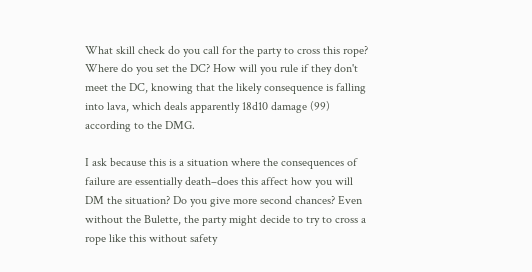What skill check do you call for the party to cross this rope? Where do you set the DC? How will you rule if they don't meet the DC, knowing that the likely consequence is falling into lava, which deals apparently 18d10 damage (99) according to the DMG.

I ask because this is a situation where the consequences of failure are essentially death–does this affect how you will DM the situation? Do you give more second chances? Even without the Bulette, the party might decide to try to cross a rope like this without safety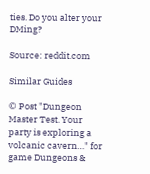ties. Do you alter your DMing?

Source: reddit.com

Similar Guides

© Post "Dungeon Master Test. Your party is exploring a volcanic cavern…" for game Dungeons &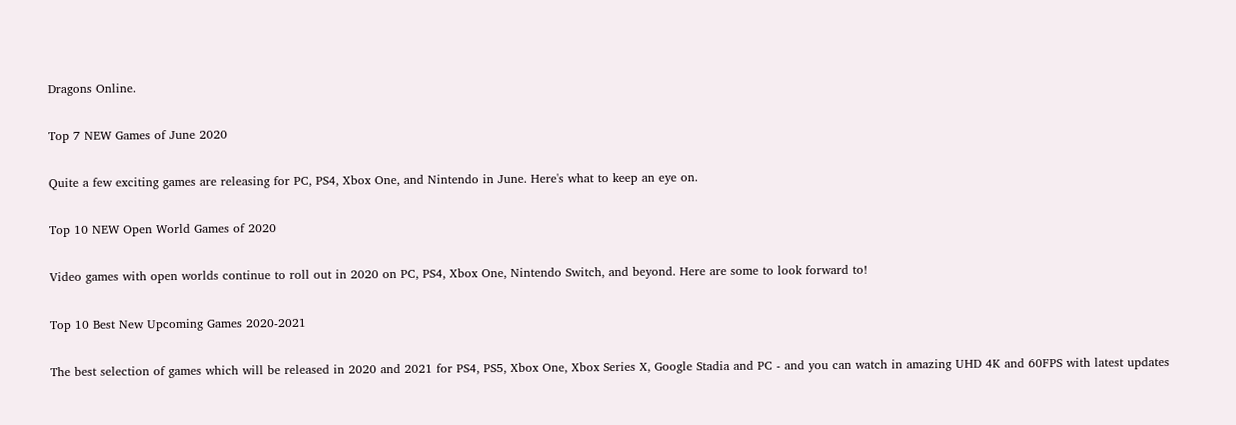Dragons Online.

Top 7 NEW Games of June 2020

Quite a few exciting games are releasing for PC, PS4, Xbox One, and Nintendo in June. Here's what to keep an eye on.

Top 10 NEW Open World Games of 2020

Video games with open worlds continue to roll out in 2020 on PC, PS4, Xbox One, Nintendo Switch, and beyond. Here are some to look forward to!

Top 10 Best New Upcoming Games 2020-2021

The best selection of games which will be released in 2020 and 2021 for PS4, PS5, Xbox One, Xbox Series X, Google Stadia and PC - and you can watch in amazing UHD 4K and 60FPS with latest updates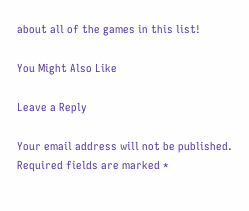about all of the games in this list!

You Might Also Like

Leave a Reply

Your email address will not be published. Required fields are marked *